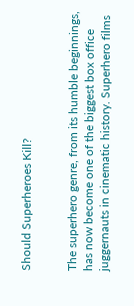Should Superheroes Kill?


The superhero genre, from its humble beginnings, has now become one of the biggest box office juggernauts in cinematic history. Superhero films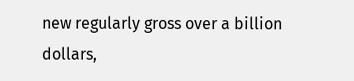new regularly gross over a billion dollars,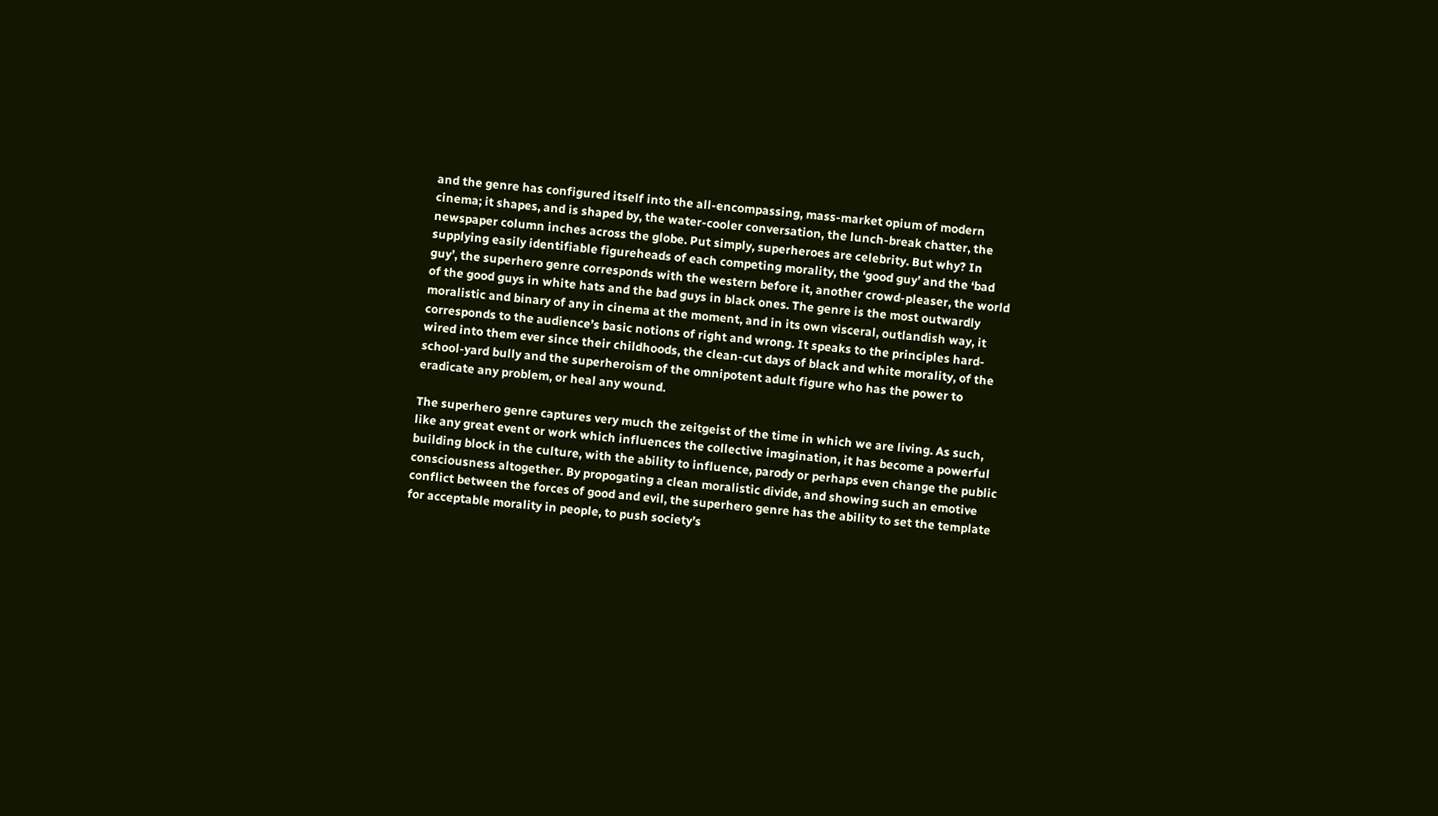and the genre has configured itself into the all-encompassing, mass-market opium of modern cinema; it shapes, and is shaped by, the water-cooler conversation, the lunch-break chatter, the newspaper column inches across the globe. Put simply, superheroes are celebrity. But why? In supplying easily identifiable figureheads of each competing morality, the ‘good guy’ and the ‘bad guy’, the superhero genre corresponds with the western before it, another crowd-pleaser, the world of the good guys in white hats and the bad guys in black ones. The genre is the most outwardly moralistic and binary of any in cinema at the moment, and in its own visceral, outlandish way, it corresponds to the audience’s basic notions of right and wrong. It speaks to the principles hard-wired into them ever since their childhoods, the clean-cut days of black and white morality, of the school-yard bully and the superheroism of the omnipotent adult figure who has the power to eradicate any problem, or heal any wound.

The superhero genre captures very much the zeitgeist of the time in which we are living. As such, like any great event or work which influences the collective imagination, it has become a powerful building block in the culture, with the ability to influence, parody or perhaps even change the public consciousness altogether. By propogating a clean moralistic divide, and showing such an emotive conflict between the forces of good and evil, the superhero genre has the ability to set the template for acceptable morality in people, to push society’s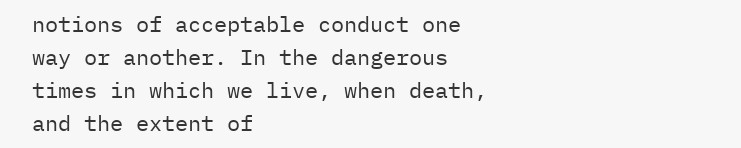notions of acceptable conduct one way or another. In the dangerous times in which we live, when death, and the extent of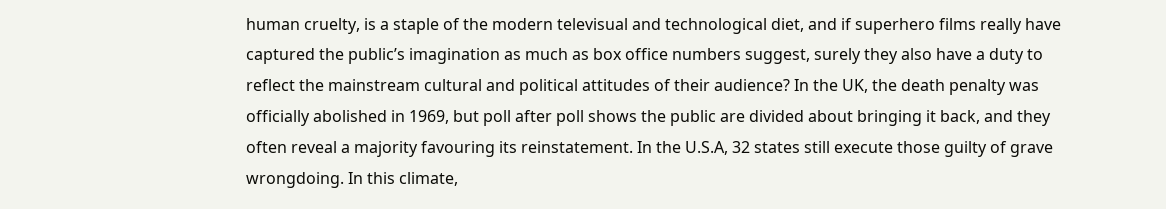human cruelty, is a staple of the modern televisual and technological diet, and if superhero films really have captured the public’s imagination as much as box office numbers suggest, surely they also have a duty to reflect the mainstream cultural and political attitudes of their audience? In the UK, the death penalty was officially abolished in 1969, but poll after poll shows the public are divided about bringing it back, and they often reveal a majority favouring its reinstatement. In the U.S.A, 32 states still execute those guilty of grave wrongdoing. In this climate,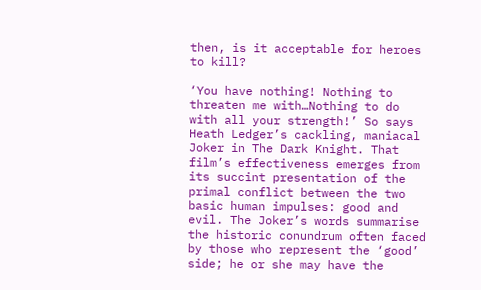then, is it acceptable for heroes to kill?

‘You have nothing! Nothing to threaten me with…Nothing to do with all your strength!’ So says Heath Ledger’s cackling, maniacal Joker in The Dark Knight. That film’s effectiveness emerges from its succint presentation of the primal conflict between the two basic human impulses: good and evil. The Joker’s words summarise the historic conundrum often faced by those who represent the ‘good’ side; he or she may have the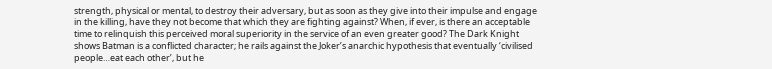strength, physical or mental, to destroy their adversary, but as soon as they give into their impulse and engage in the killing, have they not become that which they are fighting against? When, if ever, is there an acceptable time to relinquish this perceived moral superiority in the service of an even greater good? The Dark Knight shows Batman is a conflicted character; he rails against the Joker’s anarchic hypothesis that eventually ‘civilised people…eat each other’, but he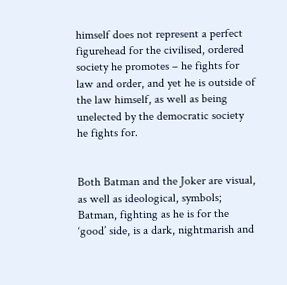himself does not represent a perfect figurehead for the civilised, ordered society he promotes – he fights for law and order, and yet he is outside of the law himself, as well as being unelected by the democratic society he fights for.


Both Batman and the Joker are visual, as well as ideological, symbols; Batman, fighting as he is for the ‘good’ side, is a dark, nightmarish and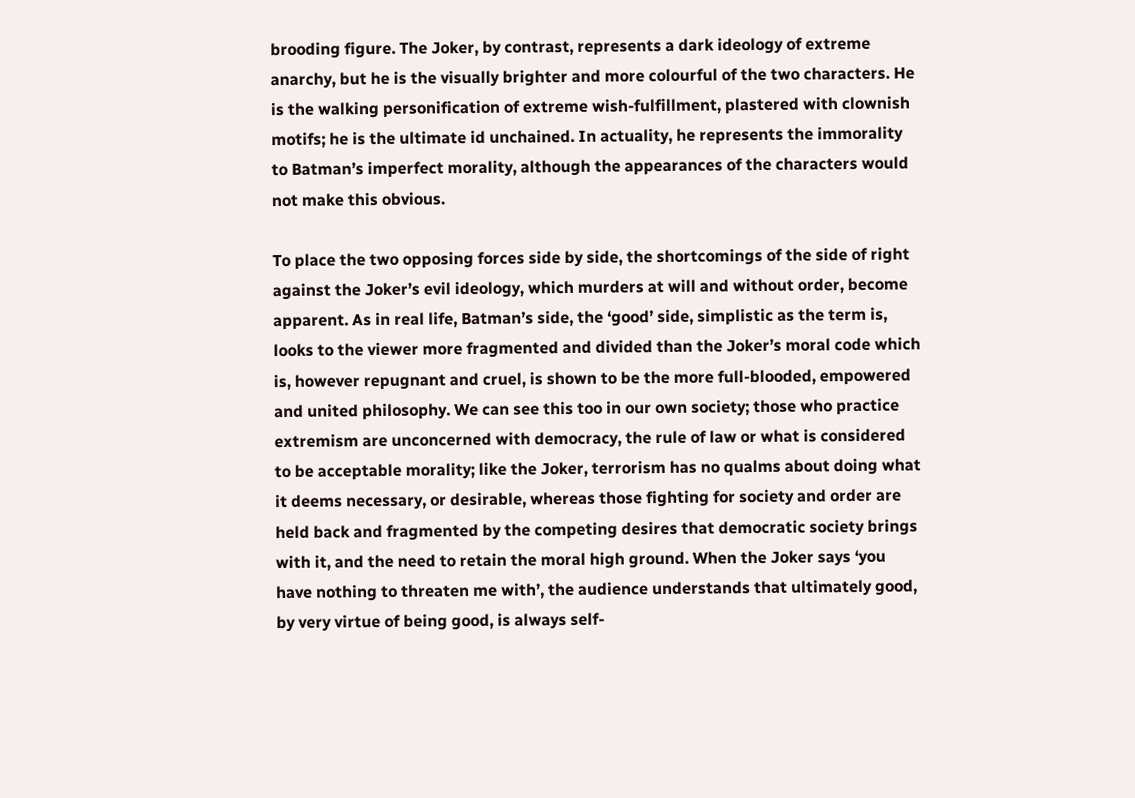brooding figure. The Joker, by contrast, represents a dark ideology of extreme anarchy, but he is the visually brighter and more colourful of the two characters. He is the walking personification of extreme wish-fulfillment, plastered with clownish motifs; he is the ultimate id unchained. In actuality, he represents the immorality to Batman’s imperfect morality, although the appearances of the characters would not make this obvious.

To place the two opposing forces side by side, the shortcomings of the side of right against the Joker’s evil ideology, which murders at will and without order, become apparent. As in real life, Batman’s side, the ‘good’ side, simplistic as the term is, looks to the viewer more fragmented and divided than the Joker’s moral code which is, however repugnant and cruel, is shown to be the more full-blooded, empowered and united philosophy. We can see this too in our own society; those who practice extremism are unconcerned with democracy, the rule of law or what is considered to be acceptable morality; like the Joker, terrorism has no qualms about doing what it deems necessary, or desirable, whereas those fighting for society and order are held back and fragmented by the competing desires that democratic society brings with it, and the need to retain the moral high ground. When the Joker says ‘you have nothing to threaten me with’, the audience understands that ultimately good, by very virtue of being good, is always self-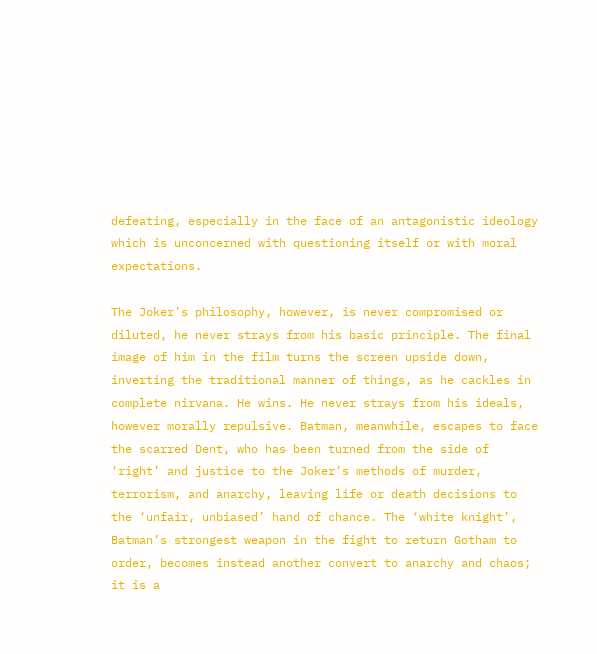defeating, especially in the face of an antagonistic ideology which is unconcerned with questioning itself or with moral expectations.

The Joker’s philosophy, however, is never compromised or diluted, he never strays from his basic principle. The final image of him in the film turns the screen upside down, inverting the traditional manner of things, as he cackles in complete nirvana. He wins. He never strays from his ideals, however morally repulsive. Batman, meanwhile, escapes to face the scarred Dent, who has been turned from the side of ‘right’ and justice to the Joker’s methods of murder, terrorism, and anarchy, leaving life or death decisions to the ‘unfair, unbiased’ hand of chance. The ‘white knight’, Batman’s strongest weapon in the fight to return Gotham to order, becomes instead another convert to anarchy and chaos; it is a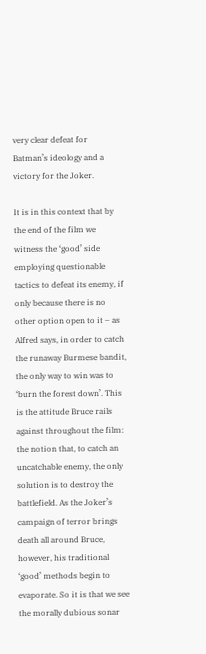very clear defeat for Batman’s ideology and a victory for the Joker.

It is in this context that by the end of the film we witness the ‘good’ side employing questionable tactics to defeat its enemy, if only because there is no other option open to it – as Alfred says, in order to catch the runaway Burmese bandit, the only way to win was to ‘burn the forest down’. This is the attitude Bruce rails against throughout the film: the notion that, to catch an uncatchable enemy, the only solution is to destroy the battlefield. As the Joker’s campaign of terror brings death all around Bruce, however, his traditional ‘good’ methods begin to evaporate. So it is that we see the morally dubious sonar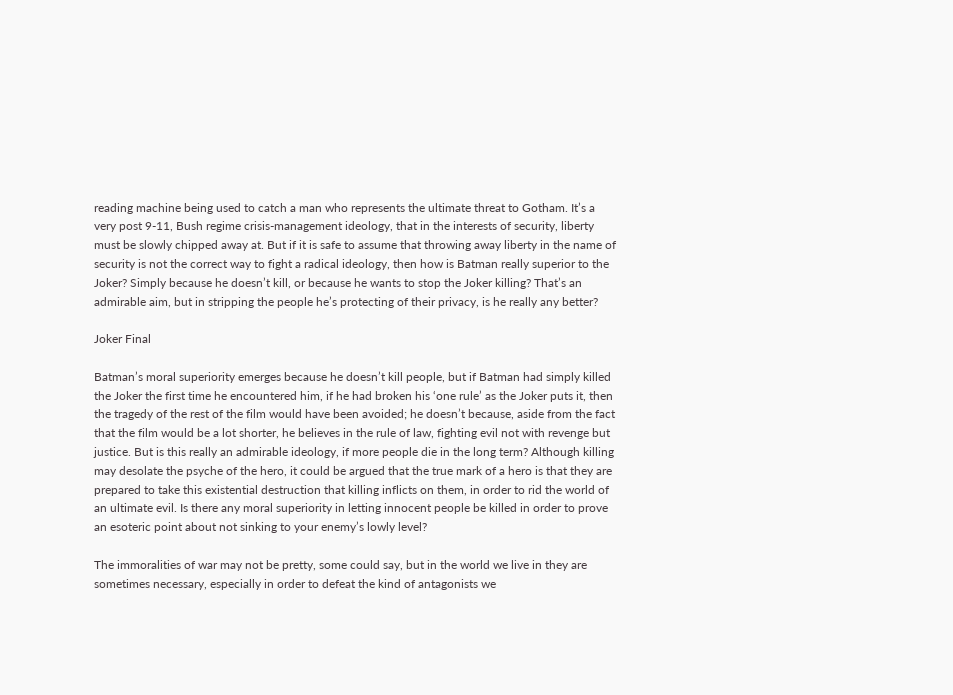reading machine being used to catch a man who represents the ultimate threat to Gotham. It’s a very post 9-11, Bush regime crisis-management ideology, that in the interests of security, liberty must be slowly chipped away at. But if it is safe to assume that throwing away liberty in the name of security is not the correct way to fight a radical ideology, then how is Batman really superior to the Joker? Simply because he doesn’t kill, or because he wants to stop the Joker killing? That’s an admirable aim, but in stripping the people he’s protecting of their privacy, is he really any better?

Joker Final

Batman’s moral superiority emerges because he doesn’t kill people, but if Batman had simply killed the Joker the first time he encountered him, if he had broken his ‘one rule’ as the Joker puts it, then the tragedy of the rest of the film would have been avoided; he doesn’t because, aside from the fact that the film would be a lot shorter, he believes in the rule of law, fighting evil not with revenge but justice. But is this really an admirable ideology, if more people die in the long term? Although killing may desolate the psyche of the hero, it could be argued that the true mark of a hero is that they are prepared to take this existential destruction that killing inflicts on them, in order to rid the world of an ultimate evil. Is there any moral superiority in letting innocent people be killed in order to prove an esoteric point about not sinking to your enemy’s lowly level?

The immoralities of war may not be pretty, some could say, but in the world we live in they are sometimes necessary, especially in order to defeat the kind of antagonists we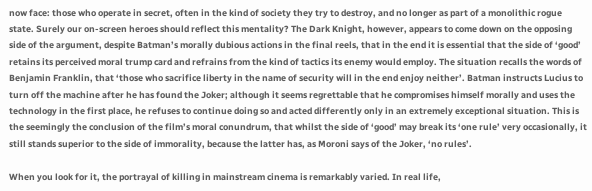now face: those who operate in secret, often in the kind of society they try to destroy, and no longer as part of a monolithic rogue state. Surely our on-screen heroes should reflect this mentality? The Dark Knight, however, appears to come down on the opposing side of the argument, despite Batman’s morally dubious actions in the final reels, that in the end it is essential that the side of ‘good’ retains its perceived moral trump card and refrains from the kind of tactics its enemy would employ. The situation recalls the words of Benjamin Franklin, that ‘those who sacrifice liberty in the name of security will in the end enjoy neither’. Batman instructs Lucius to turn off the machine after he has found the Joker; although it seems regrettable that he compromises himself morally and uses the technology in the first place, he refuses to continue doing so and acted differently only in an extremely exceptional situation. This is the seemingly the conclusion of the film’s moral conundrum, that whilst the side of ‘good’ may break its ‘one rule’ very occasionally, it still stands superior to the side of immorality, because the latter has, as Moroni says of the Joker, ‘no rules’.

When you look for it, the portrayal of killing in mainstream cinema is remarkably varied. In real life,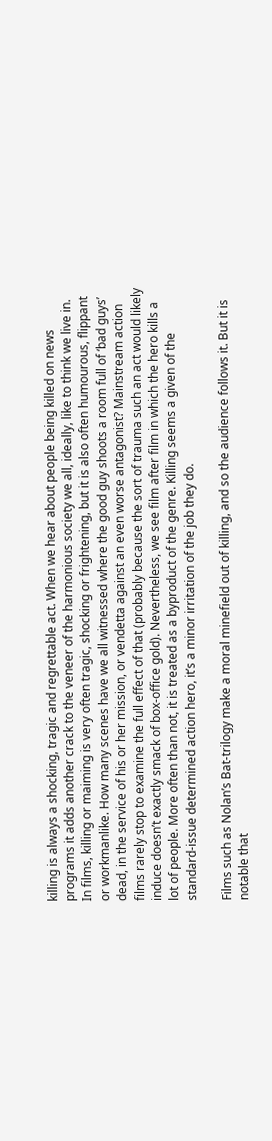killing is always a shocking, tragic and regrettable act. When we hear about people being killed on news programs it adds another crack to the veneer of the harmonious society we all, ideally, like to think we live in. In films, killing or maiming is very often tragic, shocking or frightening, but it is also often humourous, flippant or workmanlike. How many scenes have we all witnessed where the good guy shoots a room full of ‘bad guys’ dead, in the service of his or her mission, or vendetta against an even worse antagonist? Mainstream action films rarely stop to examine the full effect of that (probably because the sort of trauma such an act would likely induce doesn’t exactly smack of box-office gold). Nevertheless, we see film after film in which the hero kills a lot of people. More often than not, it is treated as a byproduct of the genre. Killing seems a given of the standard-issue determined action hero, it’s a minor irritation of the job they do.

Films such as Nolan’s Bat-trilogy make a moral minefield out of killing, and so the audience follows it. But it is notable that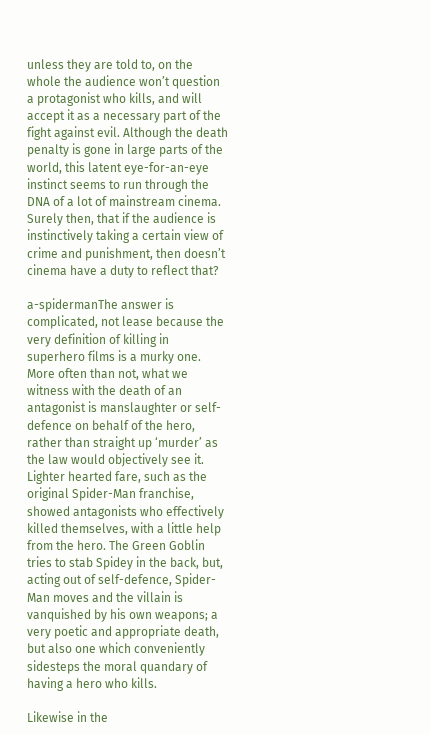unless they are told to, on the whole the audience won’t question a protagonist who kills, and will accept it as a necessary part of the fight against evil. Although the death penalty is gone in large parts of the world, this latent eye-for-an-eye instinct seems to run through the DNA of a lot of mainstream cinema. Surely then, that if the audience is instinctively taking a certain view of crime and punishment, then doesn’t cinema have a duty to reflect that?

a-spidermanThe answer is complicated, not lease because the very definition of killing in superhero films is a murky one. More often than not, what we witness with the death of an antagonist is manslaughter or self-defence on behalf of the hero, rather than straight up ‘murder’ as the law would objectively see it. Lighter hearted fare, such as the original Spider-Man franchise, showed antagonists who effectively killed themselves, with a little help from the hero. The Green Goblin tries to stab Spidey in the back, but, acting out of self-defence, Spider-Man moves and the villain is vanquished by his own weapons; a very poetic and appropriate death, but also one which conveniently sidesteps the moral quandary of having a hero who kills.

Likewise in the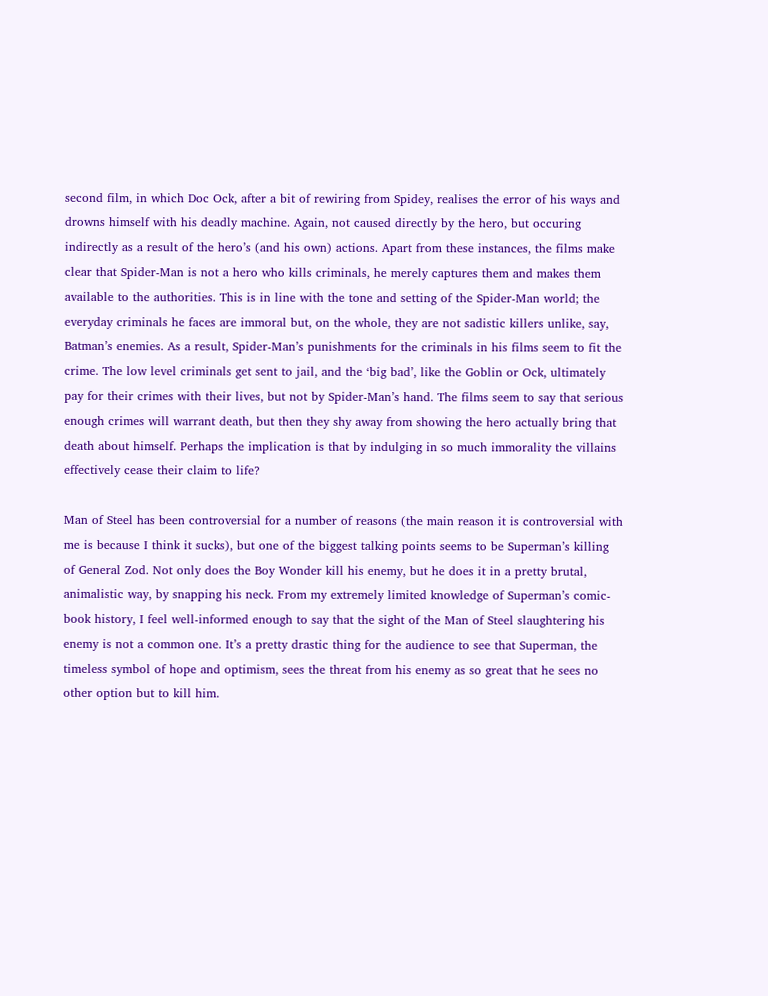second film, in which Doc Ock, after a bit of rewiring from Spidey, realises the error of his ways and drowns himself with his deadly machine. Again, not caused directly by the hero, but occuring indirectly as a result of the hero’s (and his own) actions. Apart from these instances, the films make clear that Spider-Man is not a hero who kills criminals, he merely captures them and makes them available to the authorities. This is in line with the tone and setting of the Spider-Man world; the everyday criminals he faces are immoral but, on the whole, they are not sadistic killers unlike, say, Batman’s enemies. As a result, Spider-Man’s punishments for the criminals in his films seem to fit the crime. The low level criminals get sent to jail, and the ‘big bad’, like the Goblin or Ock, ultimately pay for their crimes with their lives, but not by Spider-Man’s hand. The films seem to say that serious enough crimes will warrant death, but then they shy away from showing the hero actually bring that death about himself. Perhaps the implication is that by indulging in so much immorality the villains effectively cease their claim to life?

Man of Steel has been controversial for a number of reasons (the main reason it is controversial with me is because I think it sucks), but one of the biggest talking points seems to be Superman’s killing of General Zod. Not only does the Boy Wonder kill his enemy, but he does it in a pretty brutal, animalistic way, by snapping his neck. From my extremely limited knowledge of Superman’s comic-book history, I feel well-informed enough to say that the sight of the Man of Steel slaughtering his enemy is not a common one. It’s a pretty drastic thing for the audience to see that Superman, the timeless symbol of hope and optimism, sees the threat from his enemy as so great that he sees no other option but to kill him.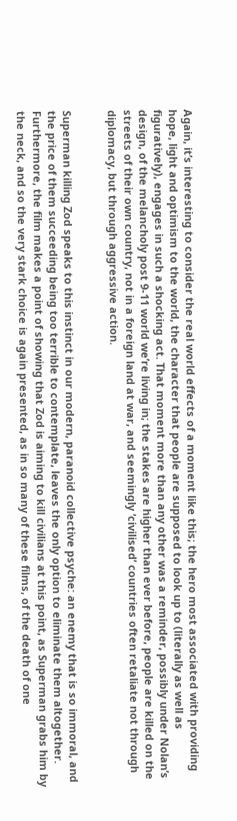Again, it’s interesting to consider the real world effects of a moment like this; the hero most associated with providing hope, light and optimism to the world, the character that people are supposed to look up to (literally as well as figuratively), engages in such a shocking act. That moment more than any other was a reminder, possibly under Nolan’s design, of the melancholy post 9-11 world we’re living in; the stakes are higher than ever before, people are killed on the streets of their own country, not in a foreign land at war, and seemingly ‘civilised’ countries often retaliate not through diplomacy, but through aggressive action.


Superman killing Zod speaks to this instinct in our modern, paranoid collective psyche: an enemy that is so immoral, and the price of them succeeding being too terrible to contemplate, leaves the only option to eliminate them altogether. Furthermore, the film makes a point of showing that Zod is aiming to kill civilians at this point, as Superman grabs him by the neck, and so the very stark choice is again presented, as in so many of these films, of the death of one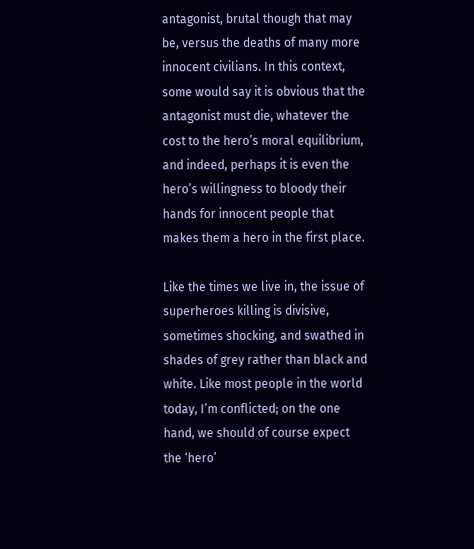antagonist, brutal though that may be, versus the deaths of many more innocent civilians. In this context, some would say it is obvious that the antagonist must die, whatever the cost to the hero’s moral equilibrium, and indeed, perhaps it is even the hero’s willingness to bloody their hands for innocent people that makes them a hero in the first place.

Like the times we live in, the issue of superheroes killing is divisive, sometimes shocking, and swathed in shades of grey rather than black and white. Like most people in the world today, I’m conflicted; on the one hand, we should of course expect the ‘hero’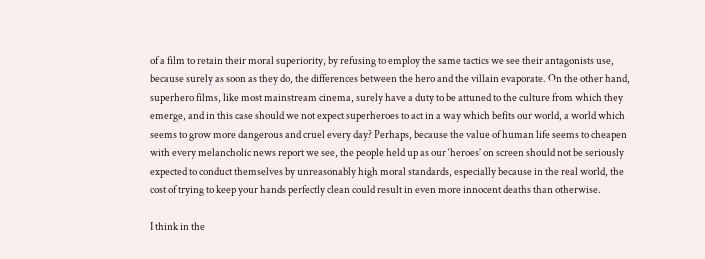of a film to retain their moral superiority, by refusing to employ the same tactics we see their antagonists use, because surely as soon as they do, the differences between the hero and the villain evaporate. On the other hand, superhero films, like most mainstream cinema, surely have a duty to be attuned to the culture from which they emerge, and in this case should we not expect superheroes to act in a way which befits our world, a world which seems to grow more dangerous and cruel every day? Perhaps, because the value of human life seems to cheapen with every melancholic news report we see, the people held up as our ‘heroes’ on screen should not be seriously expected to conduct themselves by unreasonably high moral standards, especially because in the real world, the cost of trying to keep your hands perfectly clean could result in even more innocent deaths than otherwise.

I think in the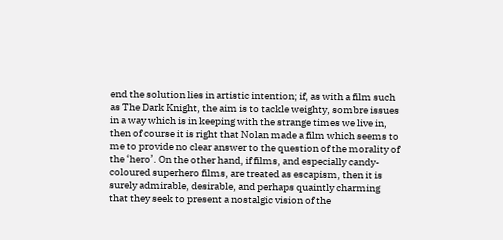end the solution lies in artistic intention; if, as with a film such as The Dark Knight, the aim is to tackle weighty, sombre issues in a way which is in keeping with the strange times we live in, then of course it is right that Nolan made a film which seems to me to provide no clear answer to the question of the morality of the ‘hero’. On the other hand, if films, and especially candy-coloured superhero films, are treated as escapism, then it is surely admirable, desirable, and perhaps quaintly charming that they seek to present a nostalgic vision of the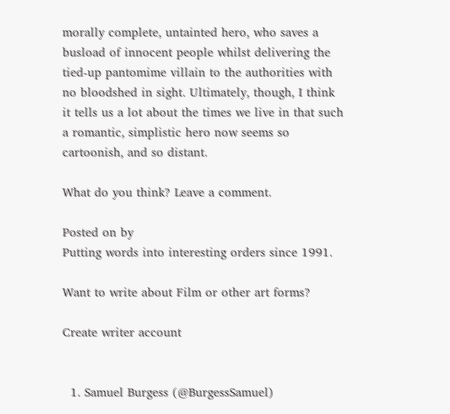morally complete, untainted hero, who saves a busload of innocent people whilst delivering the tied-up pantomime villain to the authorities with no bloodshed in sight. Ultimately, though, I think it tells us a lot about the times we live in that such a romantic, simplistic hero now seems so cartoonish, and so distant.

What do you think? Leave a comment.

Posted on by
Putting words into interesting orders since 1991.

Want to write about Film or other art forms?

Create writer account


  1. Samuel Burgess (@BurgessSamuel)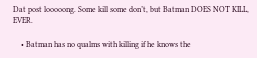Dat post looooong. Some kill some don’t, but Batman DOES NOT KILL, EVER.

    • Batman has no qualms with killing if he knows the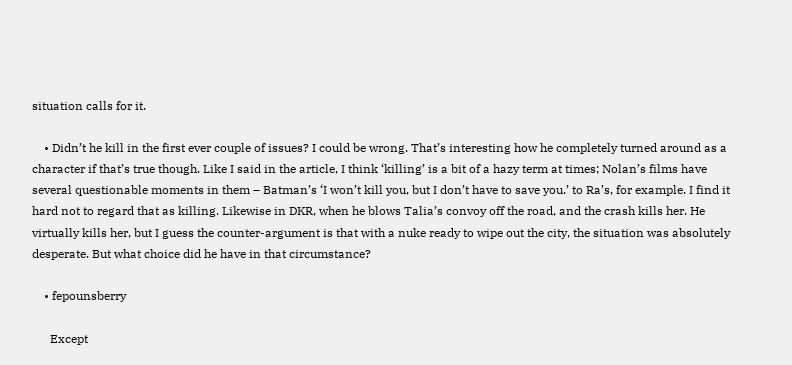situation calls for it.

    • Didn’t he kill in the first ever couple of issues? I could be wrong. That’s interesting how he completely turned around as a character if that’s true though. Like I said in the article, I think ‘killing’ is a bit of a hazy term at times; Nolan’s films have several questionable moments in them – Batman’s ‘I won’t kill you, but I don’t have to save you.’ to Ra’s, for example. I find it hard not to regard that as killing. Likewise in DKR, when he blows Talia’s convoy off the road, and the crash kills her. He virtually kills her, but I guess the counter-argument is that with a nuke ready to wipe out the city, the situation was absolutely desperate. But what choice did he have in that circumstance?

    • fepounsberry

      Except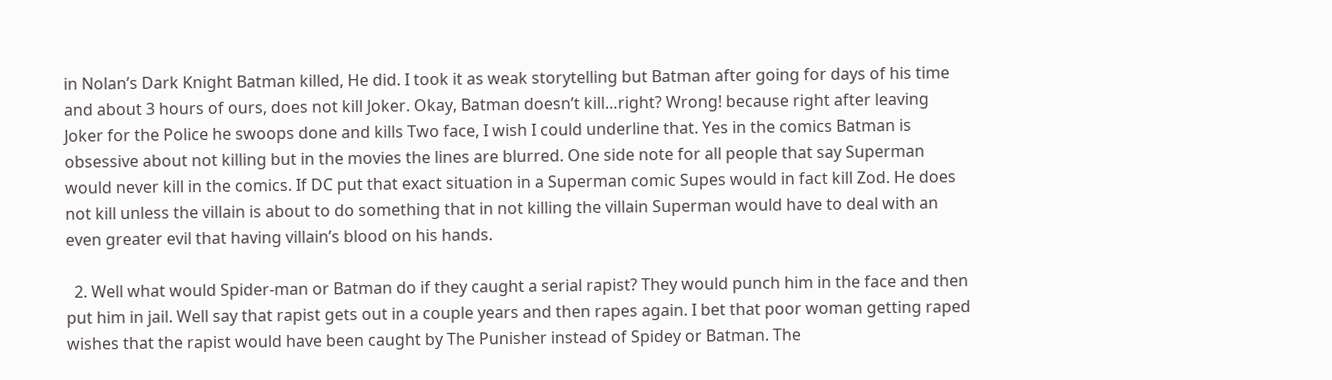in Nolan’s Dark Knight Batman killed, He did. I took it as weak storytelling but Batman after going for days of his time and about 3 hours of ours, does not kill Joker. Okay, Batman doesn’t kill…right? Wrong! because right after leaving Joker for the Police he swoops done and kills Two face, I wish I could underline that. Yes in the comics Batman is obsessive about not killing but in the movies the lines are blurred. One side note for all people that say Superman would never kill in the comics. If DC put that exact situation in a Superman comic Supes would in fact kill Zod. He does not kill unless the villain is about to do something that in not killing the villain Superman would have to deal with an even greater evil that having villain’s blood on his hands.

  2. Well what would Spider-man or Batman do if they caught a serial rapist? They would punch him in the face and then put him in jail. Well say that rapist gets out in a couple years and then rapes again. I bet that poor woman getting raped wishes that the rapist would have been caught by The Punisher instead of Spidey or Batman. The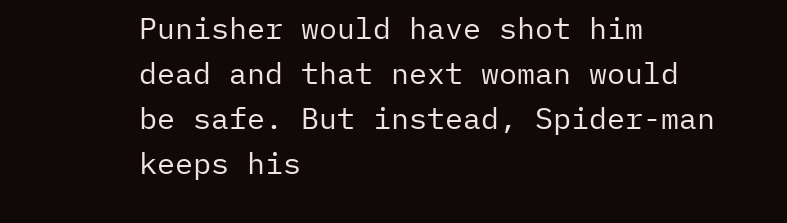Punisher would have shot him dead and that next woman would be safe. But instead, Spider-man keeps his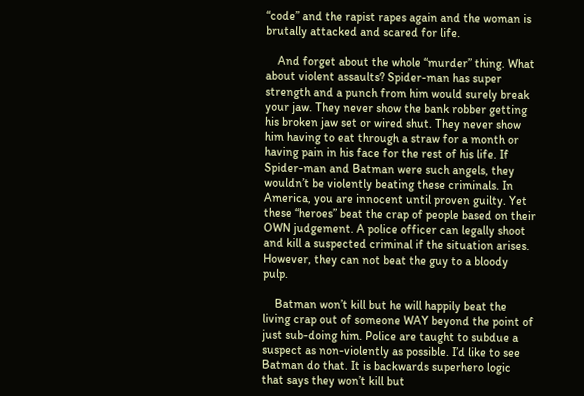“code” and the rapist rapes again and the woman is brutally attacked and scared for life.

    And forget about the whole “murder” thing. What about violent assaults? Spider-man has super strength and a punch from him would surely break your jaw. They never show the bank robber getting his broken jaw set or wired shut. They never show him having to eat through a straw for a month or having pain in his face for the rest of his life. If Spider-man and Batman were such angels, they wouldn’t be violently beating these criminals. In America, you are innocent until proven guilty. Yet these “heroes” beat the crap of people based on their OWN judgement. A police officer can legally shoot and kill a suspected criminal if the situation arises. However, they can not beat the guy to a bloody pulp.

    Batman won’t kill but he will happily beat the living crap out of someone WAY beyond the point of just sub-doing him. Police are taught to subdue a suspect as non-violently as possible. I’d like to see Batman do that. It is backwards superhero logic that says they won’t kill but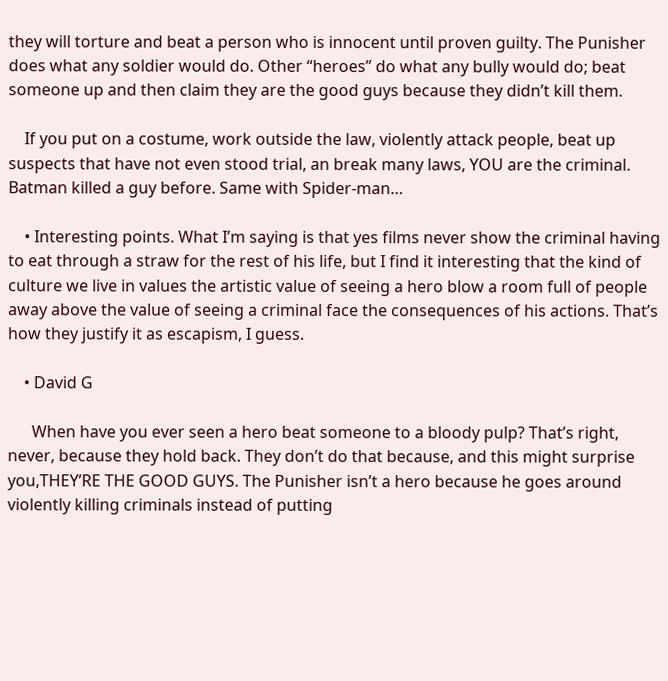they will torture and beat a person who is innocent until proven guilty. The Punisher does what any soldier would do. Other “heroes” do what any bully would do; beat someone up and then claim they are the good guys because they didn’t kill them.

    If you put on a costume, work outside the law, violently attack people, beat up suspects that have not even stood trial, an break many laws, YOU are the criminal. Batman killed a guy before. Same with Spider-man…

    • Interesting points. What I’m saying is that yes films never show the criminal having to eat through a straw for the rest of his life, but I find it interesting that the kind of culture we live in values the artistic value of seeing a hero blow a room full of people away above the value of seeing a criminal face the consequences of his actions. That’s how they justify it as escapism, I guess.

    • David G

      When have you ever seen a hero beat someone to a bloody pulp? That’s right, never, because they hold back. They don’t do that because, and this might surprise you,THEY’RE THE GOOD GUYS. The Punisher isn’t a hero because he goes around violently killing criminals instead of putting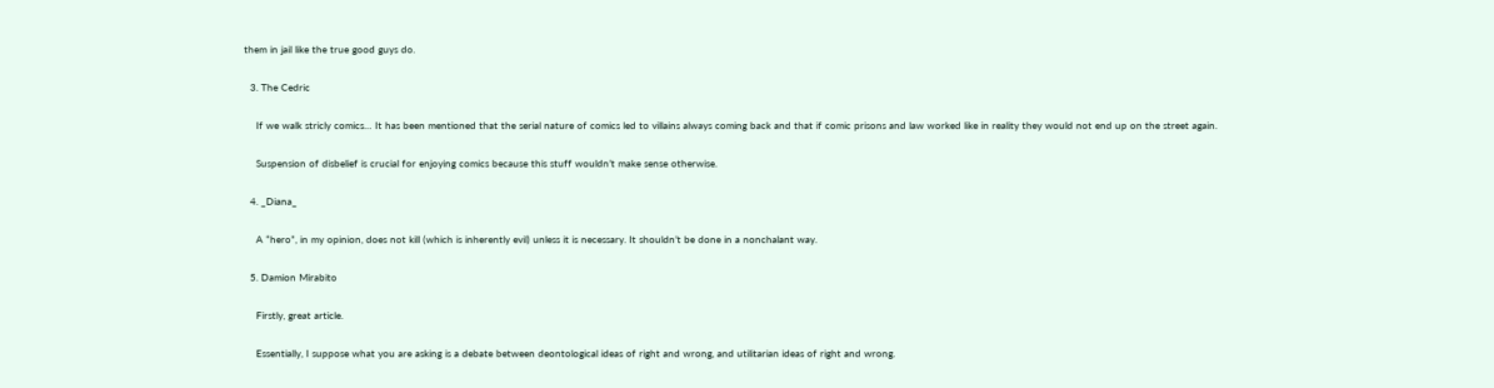them in jail like the true good guys do.

  3. The Cedric

    If we walk stricly comics… It has been mentioned that the serial nature of comics led to villains always coming back and that if comic prisons and law worked like in reality they would not end up on the street again.

    Suspension of disbelief is crucial for enjoying comics because this stuff wouldn’t make sense otherwise.

  4. _Diana_

    A “hero”, in my opinion, does not kill (which is inherently evil) unless it is necessary. It shouldn’t be done in a nonchalant way.

  5. Damion Mirabito

    Firstly, great article.

    Essentially, I suppose what you are asking is a debate between deontological ideas of right and wrong, and utilitarian ideas of right and wrong.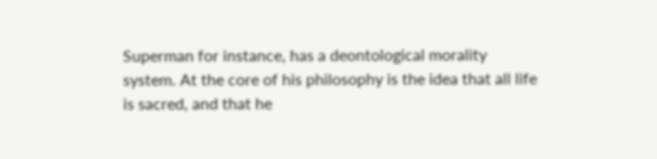Superman for instance, has a deontological morality system. At the core of his philosophy is the idea that all life is sacred, and that he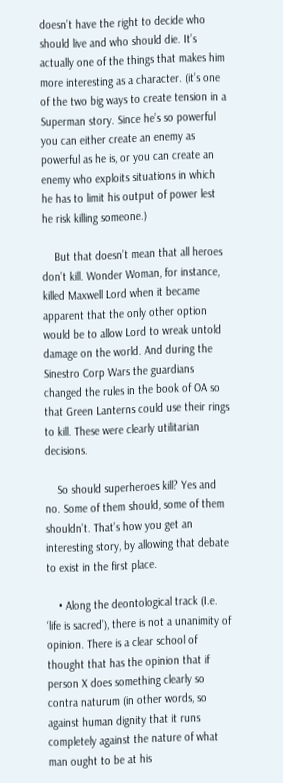doesn’t have the right to decide who should live and who should die. It’s actually one of the things that makes him more interesting as a character. (it’s one of the two big ways to create tension in a Superman story. Since he’s so powerful you can either create an enemy as powerful as he is, or you can create an enemy who exploits situations in which he has to limit his output of power lest he risk killing someone.)

    But that doesn’t mean that all heroes don’t kill. Wonder Woman, for instance, killed Maxwell Lord when it became apparent that the only other option would be to allow Lord to wreak untold damage on the world. And during the Sinestro Corp Wars the guardians changed the rules in the book of OA so that Green Lanterns could use their rings to kill. These were clearly utilitarian decisions.

    So should superheroes kill? Yes and no. Some of them should, some of them shouldn’t. That’s how you get an interesting story, by allowing that debate to exist in the first place.

    • Along the deontological track (I.e. ‘life is sacred’), there is not a unanimity of opinion. There is a clear school of thought that has the opinion that if person X does something clearly so contra naturum (in other words, so against human dignity that it runs completely against the nature of what man ought to be at his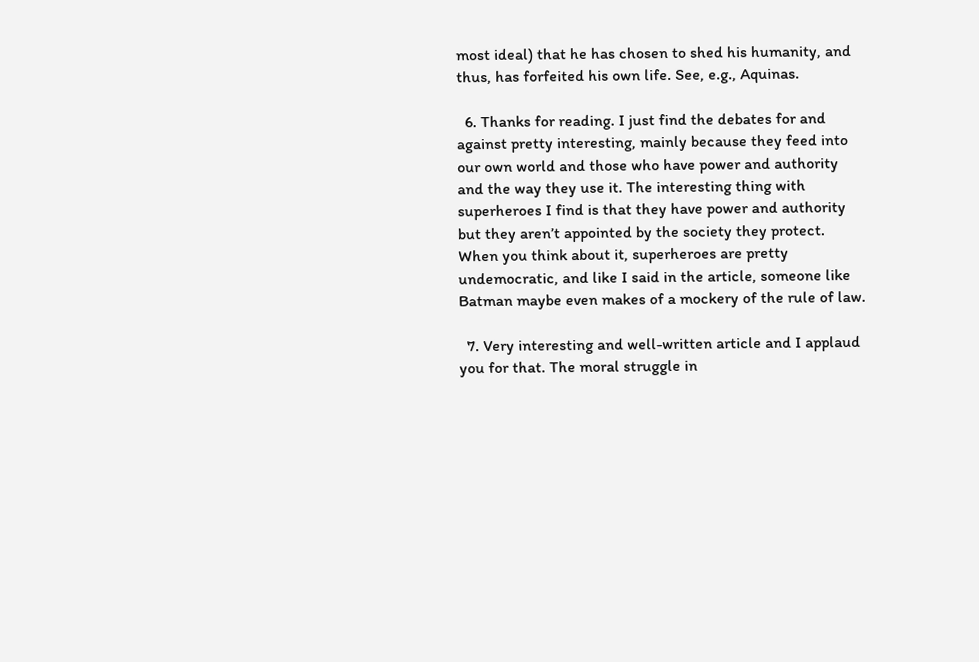most ideal) that he has chosen to shed his humanity, and thus, has forfeited his own life. See, e.g., Aquinas.

  6. Thanks for reading. I just find the debates for and against pretty interesting, mainly because they feed into our own world and those who have power and authority and the way they use it. The interesting thing with superheroes I find is that they have power and authority but they aren’t appointed by the society they protect. When you think about it, superheroes are pretty undemocratic, and like I said in the article, someone like Batman maybe even makes of a mockery of the rule of law.

  7. Very interesting and well-written article and I applaud you for that. The moral struggle in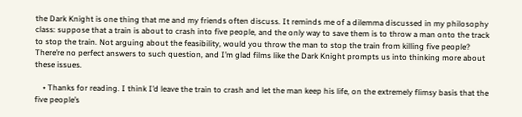the Dark Knight is one thing that me and my friends often discuss. It reminds me of a dilemma discussed in my philosophy class: suppose that a train is about to crash into five people, and the only way to save them is to throw a man onto the track to stop the train. Not arguing about the feasibility, would you throw the man to stop the train from killing five people? There’re no perfect answers to such question, and I’m glad films like the Dark Knight prompts us into thinking more about these issues.

    • Thanks for reading. I think I’d leave the train to crash and let the man keep his life, on the extremely flimsy basis that the five people’s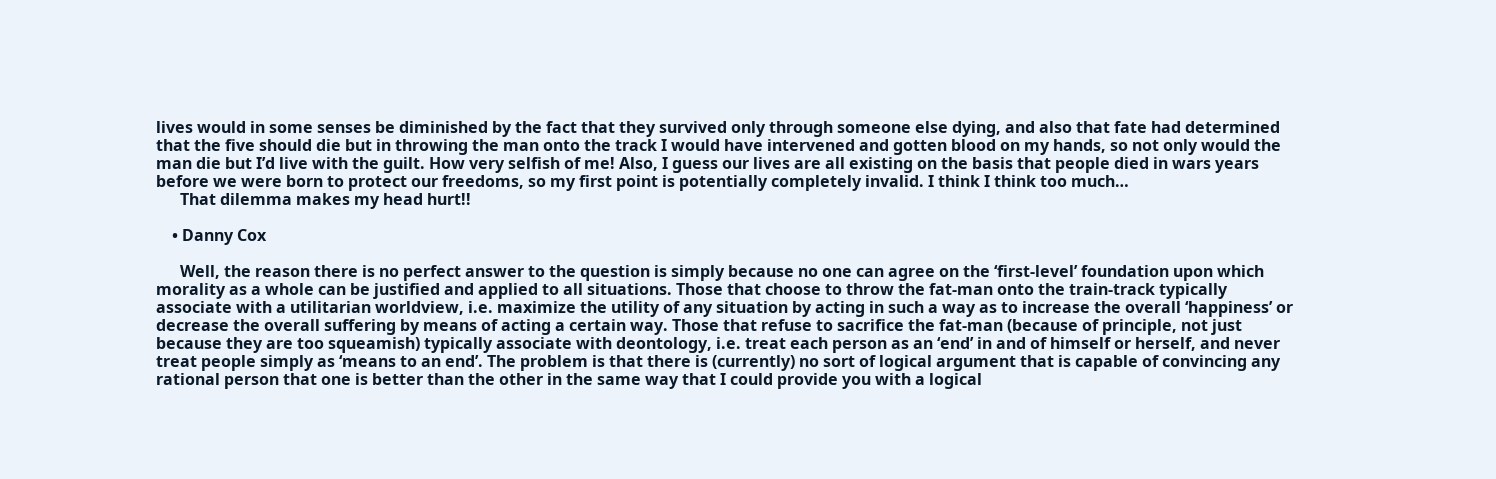lives would in some senses be diminished by the fact that they survived only through someone else dying, and also that fate had determined that the five should die but in throwing the man onto the track I would have intervened and gotten blood on my hands, so not only would the man die but I’d live with the guilt. How very selfish of me! Also, I guess our lives are all existing on the basis that people died in wars years before we were born to protect our freedoms, so my first point is potentially completely invalid. I think I think too much…
      That dilemma makes my head hurt!!

    • Danny Cox

      Well, the reason there is no perfect answer to the question is simply because no one can agree on the ‘first-level’ foundation upon which morality as a whole can be justified and applied to all situations. Those that choose to throw the fat-man onto the train-track typically associate with a utilitarian worldview, i.e. maximize the utility of any situation by acting in such a way as to increase the overall ‘happiness’ or decrease the overall suffering by means of acting a certain way. Those that refuse to sacrifice the fat-man (because of principle, not just because they are too squeamish) typically associate with deontology, i.e. treat each person as an ‘end’ in and of himself or herself, and never treat people simply as ‘means to an end’. The problem is that there is (currently) no sort of logical argument that is capable of convincing any rational person that one is better than the other in the same way that I could provide you with a logical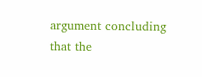argument concluding that the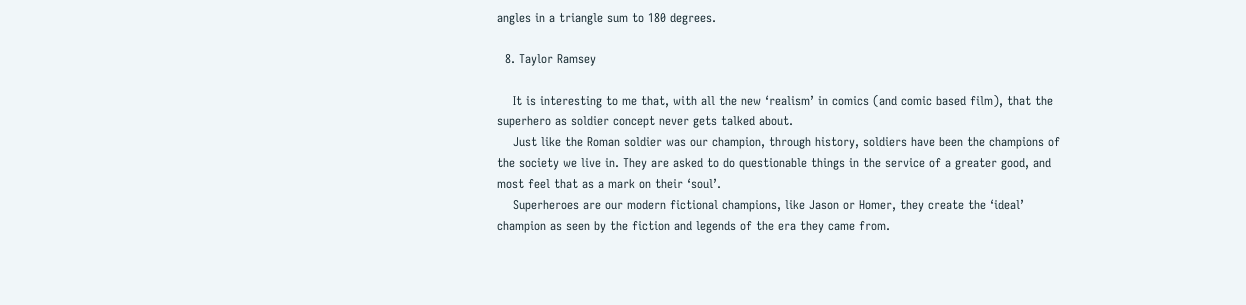angles in a triangle sum to 180 degrees.

  8. Taylor Ramsey

    It is interesting to me that, with all the new ‘realism’ in comics (and comic based film), that the superhero as soldier concept never gets talked about.
    Just like the Roman soldier was our champion, through history, soldiers have been the champions of the society we live in. They are asked to do questionable things in the service of a greater good, and most feel that as a mark on their ‘soul’.
    Superheroes are our modern fictional champions, like Jason or Homer, they create the ‘ideal’ champion as seen by the fiction and legends of the era they came from.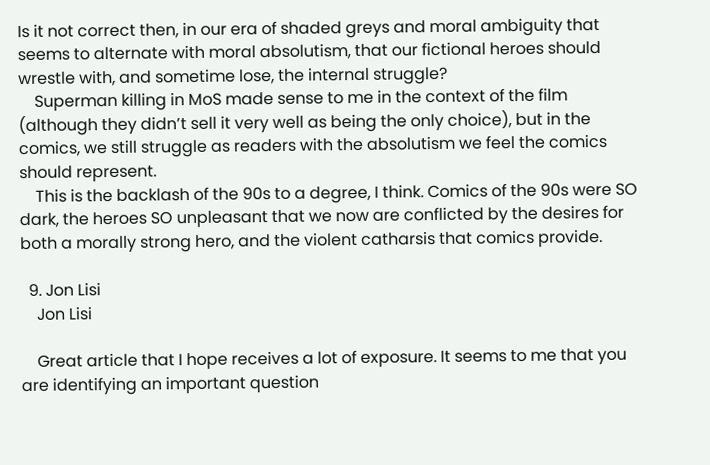Is it not correct then, in our era of shaded greys and moral ambiguity that seems to alternate with moral absolutism, that our fictional heroes should wrestle with, and sometime lose, the internal struggle?
    Superman killing in MoS made sense to me in the context of the film (although they didn’t sell it very well as being the only choice), but in the comics, we still struggle as readers with the absolutism we feel the comics should represent.
    This is the backlash of the 90s to a degree, I think. Comics of the 90s were SO dark, the heroes SO unpleasant that we now are conflicted by the desires for both a morally strong hero, and the violent catharsis that comics provide.

  9. Jon Lisi
    Jon Lisi

    Great article that I hope receives a lot of exposure. It seems to me that you are identifying an important question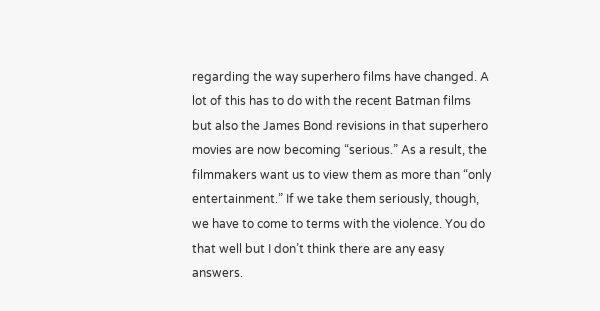regarding the way superhero films have changed. A lot of this has to do with the recent Batman films but also the James Bond revisions in that superhero movies are now becoming “serious.” As a result, the filmmakers want us to view them as more than “only entertainment.” If we take them seriously, though, we have to come to terms with the violence. You do that well but I don’t think there are any easy answers.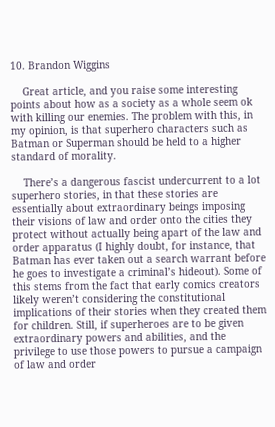10. Brandon Wiggins

    Great article, and you raise some interesting points about how as a society as a whole seem ok with killing our enemies. The problem with this, in my opinion, is that superhero characters such as Batman or Superman should be held to a higher standard of morality.

    There’s a dangerous fascist undercurrent to a lot superhero stories, in that these stories are essentially about extraordinary beings imposing their visions of law and order onto the cities they protect without actually being apart of the law and order apparatus (I highly doubt, for instance, that Batman has ever taken out a search warrant before he goes to investigate a criminal’s hideout). Some of this stems from the fact that early comics creators likely weren’t considering the constitutional implications of their stories when they created them for children. Still, if superheroes are to be given extraordinary powers and abilities, and the privilege to use those powers to pursue a campaign of law and order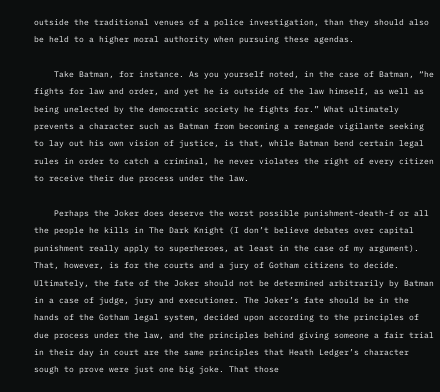outside the traditional venues of a police investigation, than they should also be held to a higher moral authority when pursuing these agendas.

    Take Batman, for instance. As you yourself noted, in the case of Batman, “he fights for law and order, and yet he is outside of the law himself, as well as being unelected by the democratic society he fights for.” What ultimately prevents a character such as Batman from becoming a renegade vigilante seeking to lay out his own vision of justice, is that, while Batman bend certain legal rules in order to catch a criminal, he never violates the right of every citizen to receive their due process under the law.

    Perhaps the Joker does deserve the worst possible punishment-death-f or all the people he kills in The Dark Knight (I don’t believe debates over capital punishment really apply to superheroes, at least in the case of my argument). That, however, is for the courts and a jury of Gotham citizens to decide. Ultimately, the fate of the Joker should not be determined arbitrarily by Batman in a case of judge, jury and executioner. The Joker’s fate should be in the hands of the Gotham legal system, decided upon according to the principles of due process under the law, and the principles behind giving someone a fair trial in their day in court are the same principles that Heath Ledger’s character sough to prove were just one big joke. That those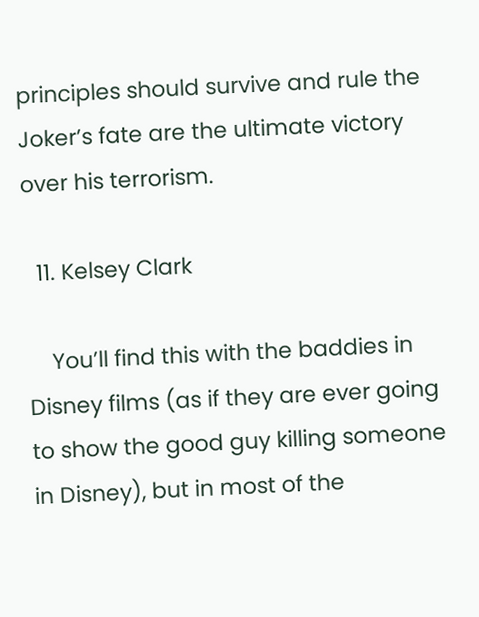principles should survive and rule the Joker’s fate are the ultimate victory over his terrorism.

  11. Kelsey Clark

    You’ll find this with the baddies in Disney films (as if they are ever going to show the good guy killing someone in Disney), but in most of the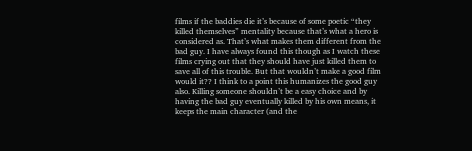films if the baddies die it’s because of some poetic “they killed themselves” mentality because that’s what a hero is considered as. That’s what makes them different from the bad guy. I have always found this though as I watch these films crying out that they should have just killed them to save all of this trouble. But that wouldn’t make a good film would it?? I think to a point this humanizes the good guy also. Killing someone shouldn’t be a easy choice and by having the bad guy eventually killed by his own means, it keeps the main character (and the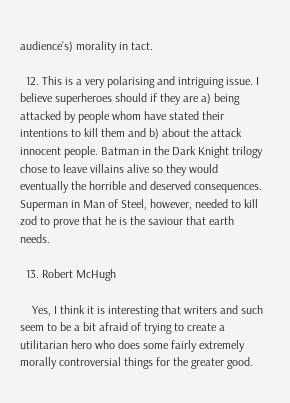audience’s) morality in tact.

  12. This is a very polarising and intriguing issue. I believe superheroes should if they are a) being attacked by people whom have stated their intentions to kill them and b) about the attack innocent people. Batman in the Dark Knight trilogy chose to leave villains alive so they would eventually the horrible and deserved consequences. Superman in Man of Steel, however, needed to kill zod to prove that he is the saviour that earth needs.

  13. Robert McHugh

    Yes, I think it is interesting that writers and such seem to be a bit afraid of trying to create a utilitarian hero who does some fairly extremely morally controversial things for the greater good.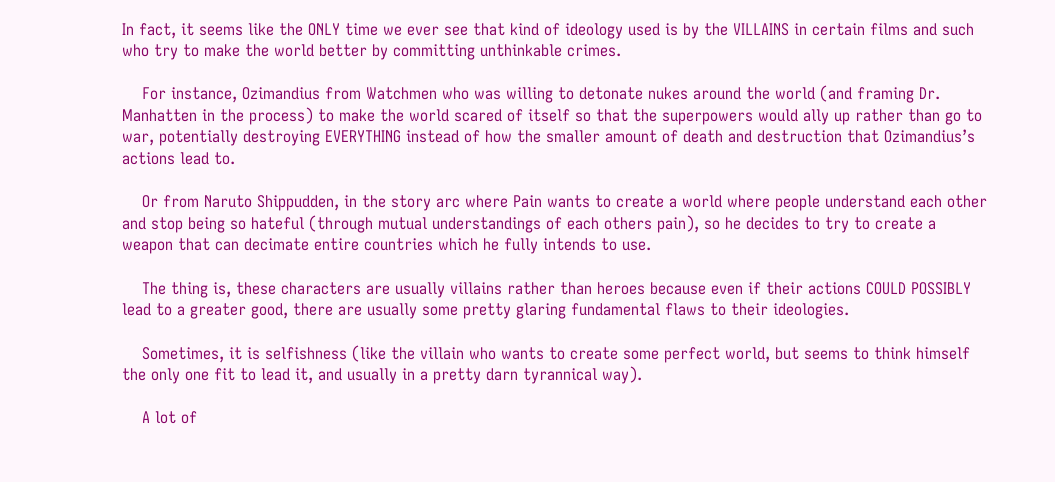In fact, it seems like the ONLY time we ever see that kind of ideology used is by the VILLAINS in certain films and such who try to make the world better by committing unthinkable crimes.

    For instance, Ozimandius from Watchmen who was willing to detonate nukes around the world (and framing Dr. Manhatten in the process) to make the world scared of itself so that the superpowers would ally up rather than go to war, potentially destroying EVERYTHING instead of how the smaller amount of death and destruction that Ozimandius’s actions lead to.

    Or from Naruto Shippudden, in the story arc where Pain wants to create a world where people understand each other and stop being so hateful (through mutual understandings of each others pain), so he decides to try to create a weapon that can decimate entire countries which he fully intends to use.

    The thing is, these characters are usually villains rather than heroes because even if their actions COULD POSSIBLY lead to a greater good, there are usually some pretty glaring fundamental flaws to their ideologies.

    Sometimes, it is selfishness (like the villain who wants to create some perfect world, but seems to think himself the only one fit to lead it, and usually in a pretty darn tyrannical way).

    A lot of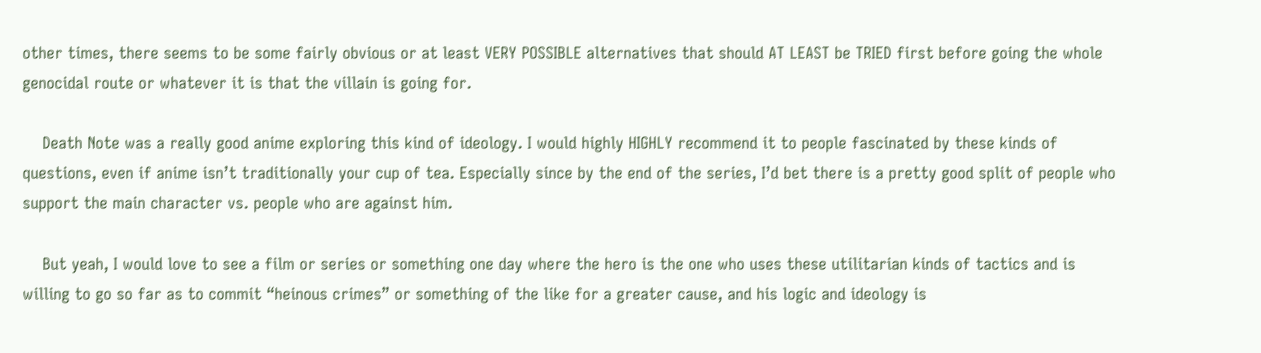other times, there seems to be some fairly obvious or at least VERY POSSIBLE alternatives that should AT LEAST be TRIED first before going the whole genocidal route or whatever it is that the villain is going for.

    Death Note was a really good anime exploring this kind of ideology. I would highly HIGHLY recommend it to people fascinated by these kinds of questions, even if anime isn’t traditionally your cup of tea. Especially since by the end of the series, I’d bet there is a pretty good split of people who support the main character vs. people who are against him.

    But yeah, I would love to see a film or series or something one day where the hero is the one who uses these utilitarian kinds of tactics and is willing to go so far as to commit “heinous crimes” or something of the like for a greater cause, and his logic and ideology is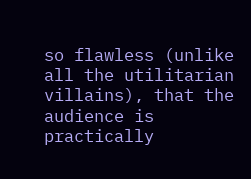so flawless (unlike all the utilitarian villains), that the audience is practically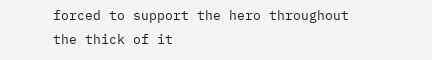forced to support the hero throughout the thick of it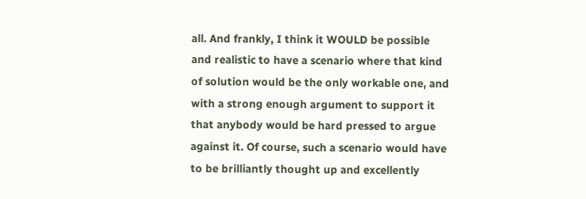all. And frankly, I think it WOULD be possible and realistic to have a scenario where that kind of solution would be the only workable one, and with a strong enough argument to support it that anybody would be hard pressed to argue against it. Of course, such a scenario would have to be brilliantly thought up and excellently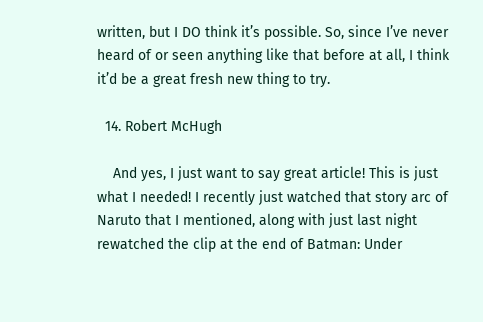written, but I DO think it’s possible. So, since I’ve never heard of or seen anything like that before at all, I think it’d be a great fresh new thing to try.

  14. Robert McHugh

    And yes, I just want to say great article! This is just what I needed! I recently just watched that story arc of Naruto that I mentioned, along with just last night rewatched the clip at the end of Batman: Under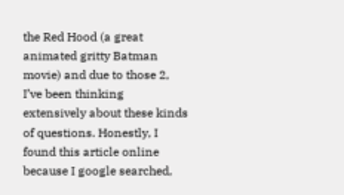the Red Hood (a great animated gritty Batman movie) and due to those 2, I’ve been thinking extensively about these kinds of questions. Honestly, I found this article online because I google searched,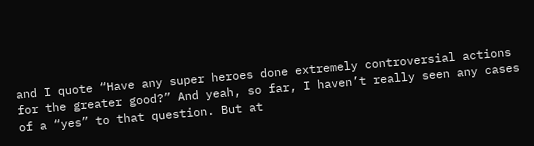and I quote “Have any super heroes done extremely controversial actions for the greater good?” And yeah, so far, I haven’t really seen any cases of a “yes” to that question. But at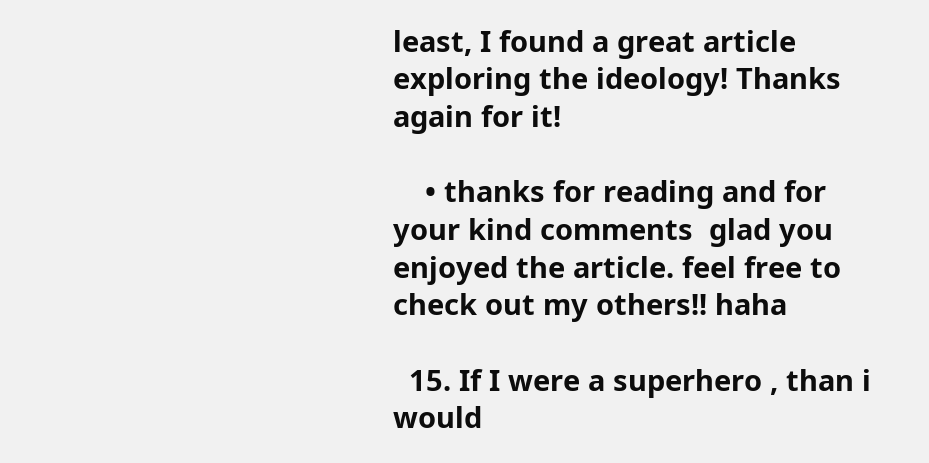least, I found a great article exploring the ideology! Thanks again for it!

    • thanks for reading and for your kind comments  glad you enjoyed the article. feel free to check out my others!! haha

  15. If I were a superhero , than i would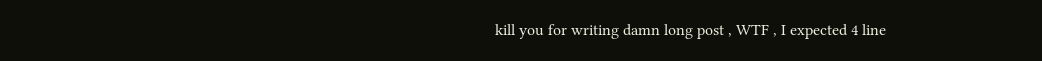kill you for writing damn long post , WTF , I expected 4 line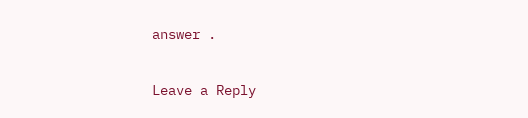answer .

Leave a Reply